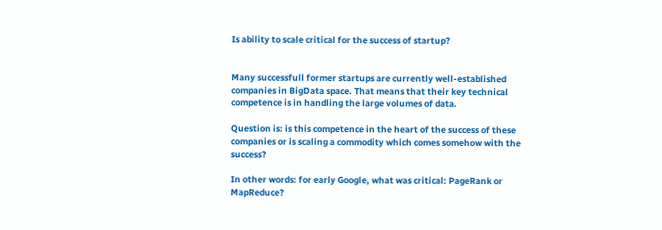Is ability to scale critical for the success of startup?


Many successfull former startups are currently well-established companies in BigData space. That means that their key technical competence is in handling the large volumes of data.

Question is: is this competence in the heart of the success of these companies or is scaling a commodity which comes somehow with the success?

In other words: for early Google, what was critical: PageRank or MapReduce?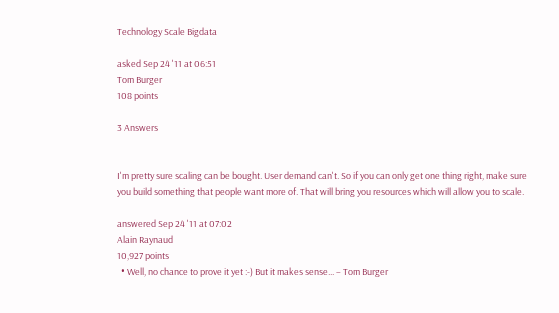Technology Scale Bigdata

asked Sep 24 '11 at 06:51
Tom Burger
108 points

3 Answers


I'm pretty sure scaling can be bought. User demand can't. So if you can only get one thing right, make sure you build something that people want more of. That will bring you resources which will allow you to scale.

answered Sep 24 '11 at 07:02
Alain Raynaud
10,927 points
  • Well, no chance to prove it yet :-) But it makes sense... – Tom Burger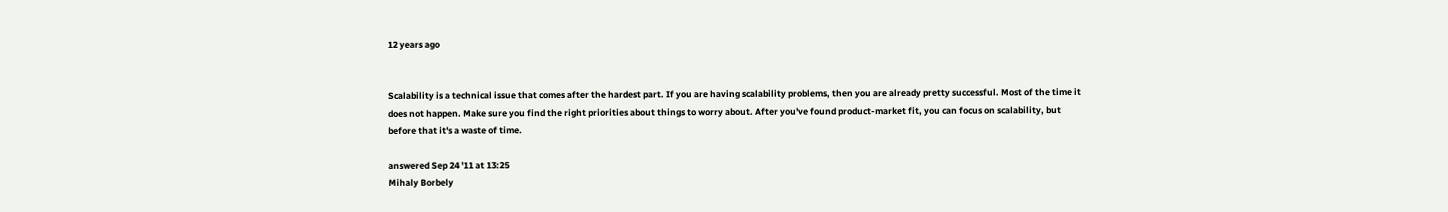12 years ago


Scalability is a technical issue that comes after the hardest part. If you are having scalability problems, then you are already pretty successful. Most of the time it does not happen. Make sure you find the right priorities about things to worry about. After you've found product-market fit, you can focus on scalability, but before that it's a waste of time.

answered Sep 24 '11 at 13:25
Mihaly Borbely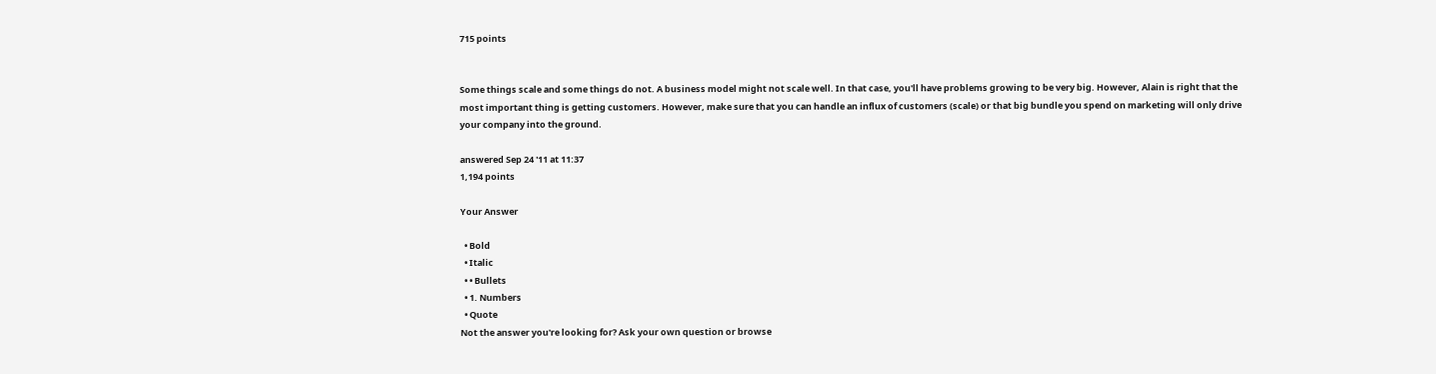715 points


Some things scale and some things do not. A business model might not scale well. In that case, you'll have problems growing to be very big. However, Alain is right that the most important thing is getting customers. However, make sure that you can handle an influx of customers (scale) or that big bundle you spend on marketing will only drive your company into the ground.

answered Sep 24 '11 at 11:37
1,194 points

Your Answer

  • Bold
  • Italic
  • • Bullets
  • 1. Numbers
  • Quote
Not the answer you're looking for? Ask your own question or browse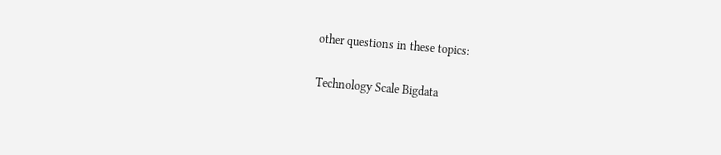other questions in these topics:

Technology Scale Bigdata